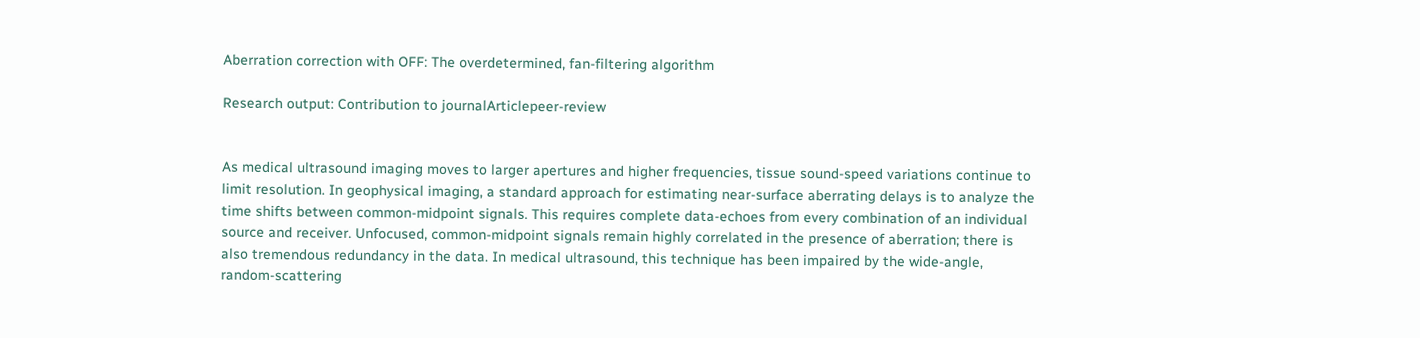Aberration correction with OFF: The overdetermined, fan-filtering algorithm

Research output: Contribution to journalArticlepeer-review


As medical ultrasound imaging moves to larger apertures and higher frequencies, tissue sound-speed variations continue to limit resolution. In geophysical imaging, a standard approach for estimating near-surface aberrating delays is to analyze the time shifts between common-midpoint signals. This requires complete data-echoes from every combination of an individual source and receiver. Unfocused, common-midpoint signals remain highly correlated in the presence of aberration; there is also tremendous redundancy in the data. In medical ultrasound, this technique has been impaired by the wide-angle, random-scattering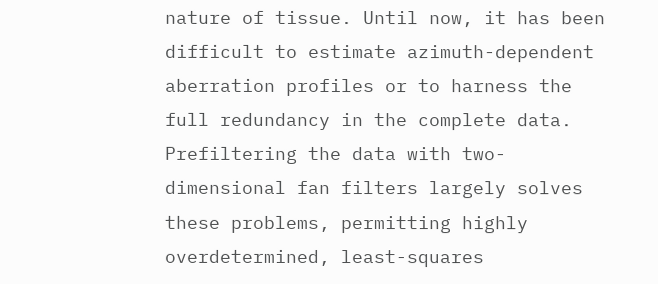nature of tissue. Until now, it has been difficult to estimate azimuth-dependent aberration profiles or to harness the full redundancy in the complete data. Prefiltering the data with two-dimensional fan filters largely solves these problems, permitting highly overdetermined, least-squares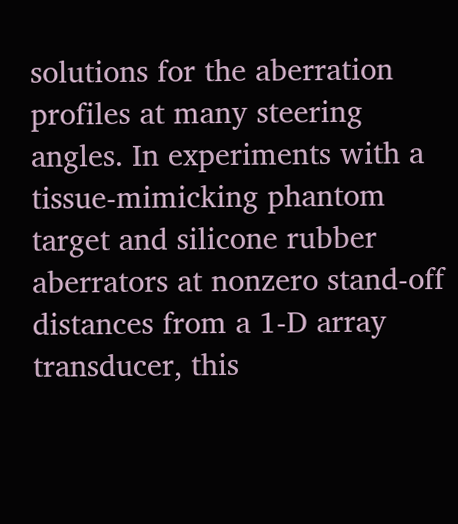solutions for the aberration profiles at many steering angles. In experiments with a tissue-mimicking phantom target and silicone rubber aberrators at nonzero stand-off distances from a 1-D array transducer, this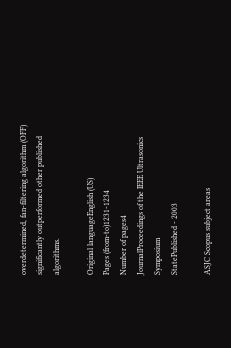overdetermined, fan-filtering algorithm (OFF) significantly outperformed other published algorithms.

Original languageEnglish (US)
Pages (from-to)1231-1234
Number of pages4
JournalProceedings of the IEEE Ultrasonics Symposium
StatePublished - 2003

ASJC Scopus subject areas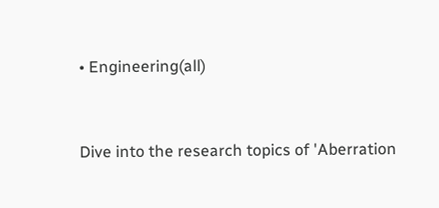• Engineering(all)


Dive into the research topics of 'Aberration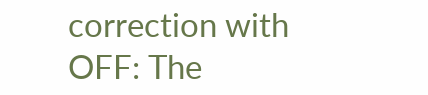correction with OFF: The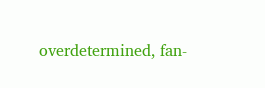overdetermined, fan-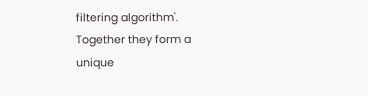filtering algorithm'. Together they form a unique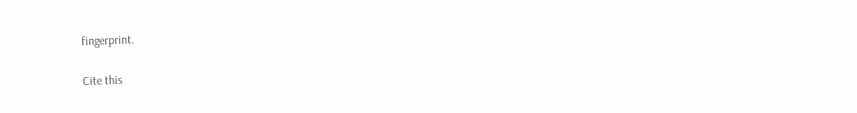fingerprint.

Cite this